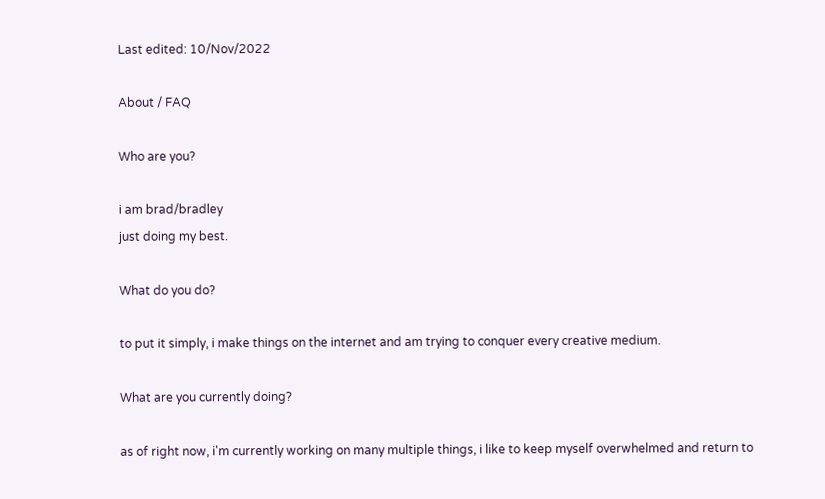Last edited: 10/Nov/2022

About / FAQ

Who are you?

i am brad/bradley
just doing my best.

What do you do?

to put it simply, i make things on the internet and am trying to conquer every creative medium.

What are you currently doing?

as of right now, i'm currently working on many multiple things, i like to keep myself overwhelmed and return to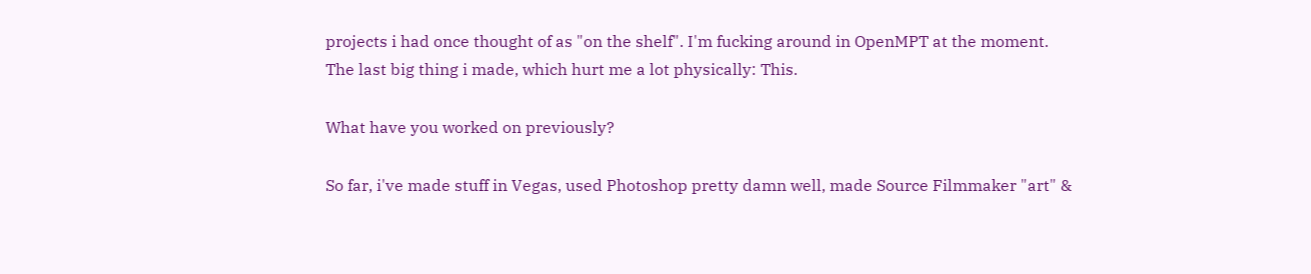projects i had once thought of as "on the shelf". I'm fucking around in OpenMPT at the moment.
The last big thing i made, which hurt me a lot physically: This.

What have you worked on previously?

So far, i've made stuff in Vegas, used Photoshop pretty damn well, made Source Filmmaker "art" &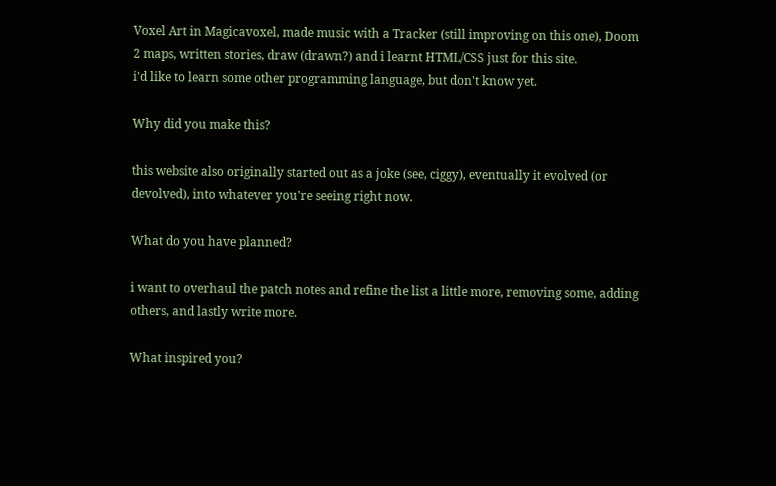Voxel Art in Magicavoxel, made music with a Tracker (still improving on this one), Doom 2 maps, written stories, draw (drawn?) and i learnt HTML/CSS just for this site.
i'd like to learn some other programming language, but don't know yet.

Why did you make this?

this website also originally started out as a joke (see, ciggy), eventually it evolved (or devolved), into whatever you're seeing right now.

What do you have planned?

i want to overhaul the patch notes and refine the list a little more, removing some, adding others, and lastly write more.

What inspired you?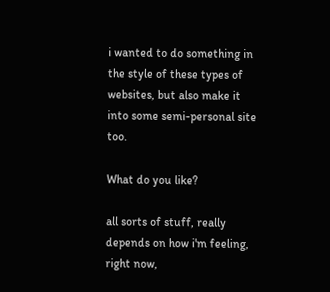i wanted to do something in the style of these types of websites, but also make it into some semi-personal site too.

What do you like?

all sorts of stuff, really depends on how i'm feeling, right now,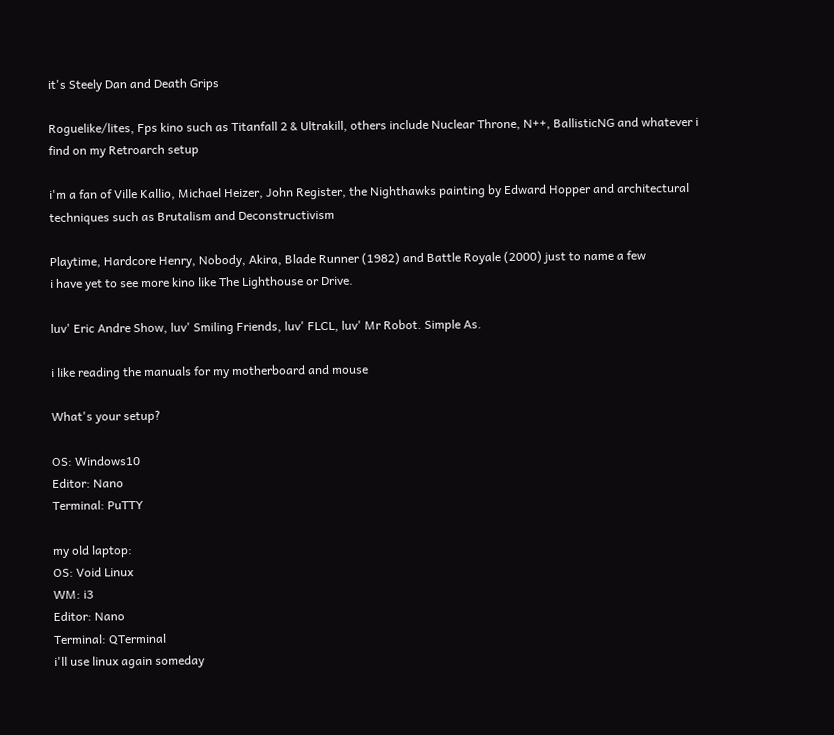it's Steely Dan and Death Grips

Roguelike/lites, Fps kino such as Titanfall 2 & Ultrakill, others include Nuclear Throne, N++, BallisticNG and whatever i find on my Retroarch setup

i'm a fan of Ville Kallio, Michael Heizer, John Register, the Nighthawks painting by Edward Hopper and architectural techniques such as Brutalism and Deconstructivism

Playtime, Hardcore Henry, Nobody, Akira, Blade Runner (1982) and Battle Royale (2000) just to name a few
i have yet to see more kino like The Lighthouse or Drive.

luv' Eric Andre Show, luv' Smiling Friends, luv' FLCL, luv' Mr Robot. Simple As.

i like reading the manuals for my motherboard and mouse

What's your setup?

OS: Windows10
Editor: Nano
Terminal: PuTTY

my old laptop:
OS: Void Linux
WM: i3
Editor: Nano
Terminal: QTerminal
i'll use linux again someday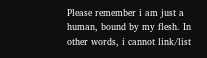Please remember i am just a human, bound by my flesh. In other words, i cannot link/list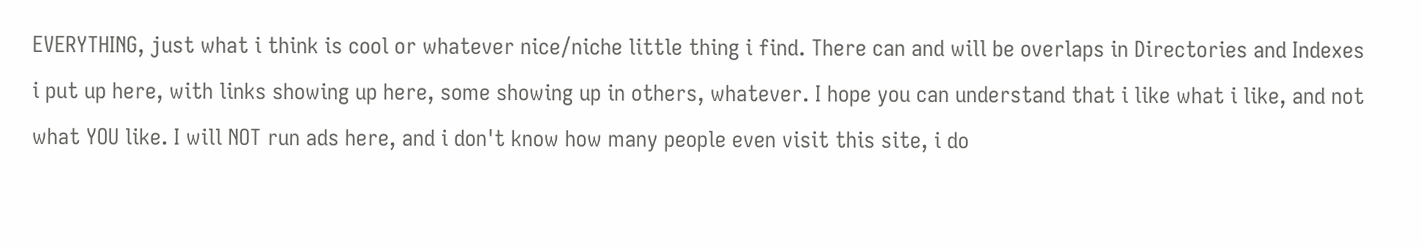EVERYTHING, just what i think is cool or whatever nice/niche little thing i find. There can and will be overlaps in Directories and Indexes i put up here, with links showing up here, some showing up in others, whatever. I hope you can understand that i like what i like, and not what YOU like. I will NOT run ads here, and i don't know how many people even visit this site, i do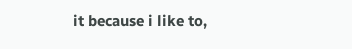it because i like to,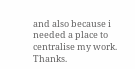and also because i needed a place to centralise my work. Thanks.